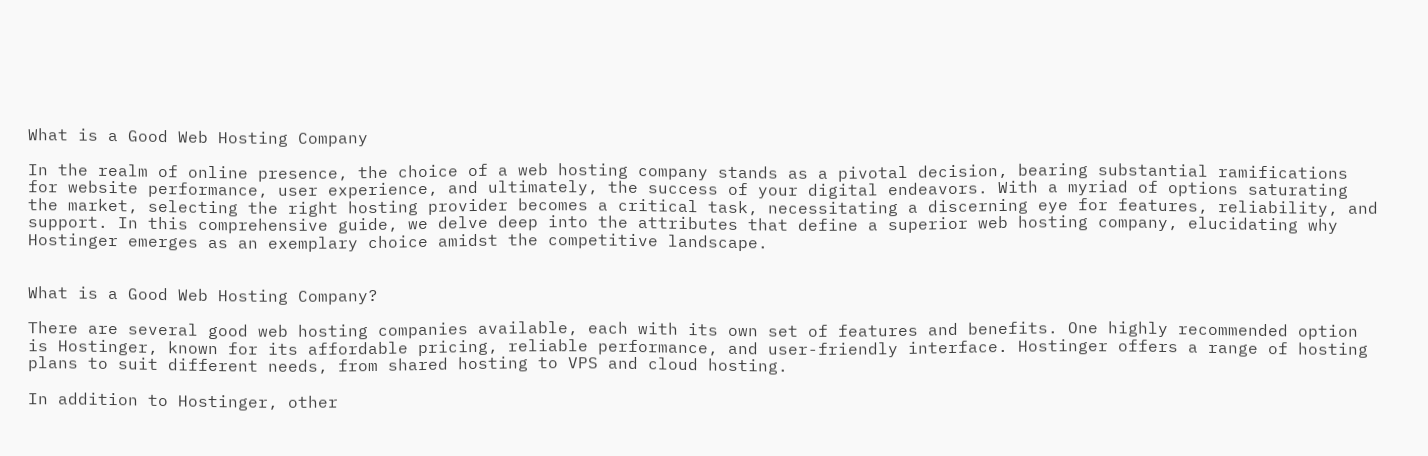What is a Good Web Hosting Company

In the realm of online presence, the choice of a web hosting company stands as a pivotal decision, bearing substantial ramifications for website performance, user experience, and ultimately, the success of your digital endeavors. With a myriad of options saturating the market, selecting the right hosting provider becomes a critical task, necessitating a discerning eye for features, reliability, and support. In this comprehensive guide, we delve deep into the attributes that define a superior web hosting company, elucidating why Hostinger emerges as an exemplary choice amidst the competitive landscape.


What is a Good Web Hosting Company?

There are several good web hosting companies available, each with its own set of features and benefits. One highly recommended option is Hostinger, known for its affordable pricing, reliable performance, and user-friendly interface. Hostinger offers a range of hosting plans to suit different needs, from shared hosting to VPS and cloud hosting.

In addition to Hostinger, other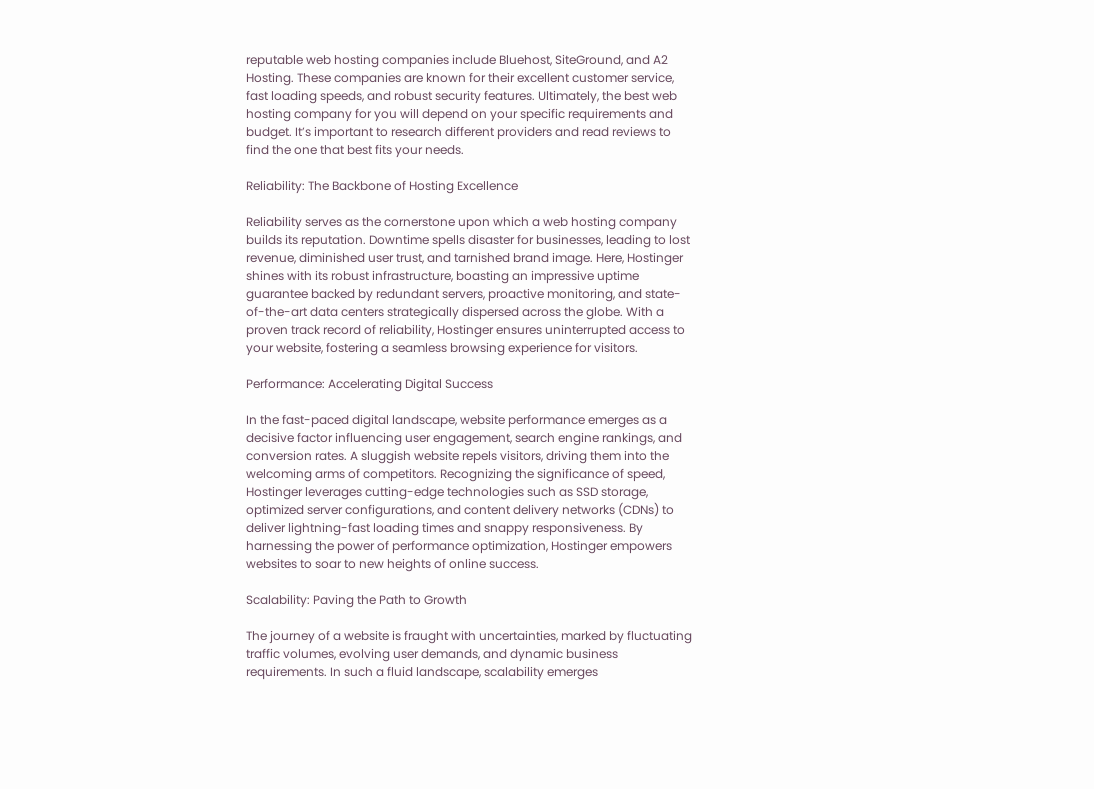reputable web hosting companies include Bluehost, SiteGround, and A2 Hosting. These companies are known for their excellent customer service, fast loading speeds, and robust security features. Ultimately, the best web hosting company for you will depend on your specific requirements and budget. It’s important to research different providers and read reviews to find the one that best fits your needs.

Reliability: The Backbone of Hosting Excellence

Reliability serves as the cornerstone upon which a web hosting company builds its reputation. Downtime spells disaster for businesses, leading to lost revenue, diminished user trust, and tarnished brand image. Here, Hostinger shines with its robust infrastructure, boasting an impressive uptime guarantee backed by redundant servers, proactive monitoring, and state-of-the-art data centers strategically dispersed across the globe. With a proven track record of reliability, Hostinger ensures uninterrupted access to your website, fostering a seamless browsing experience for visitors.

Performance: Accelerating Digital Success

In the fast-paced digital landscape, website performance emerges as a decisive factor influencing user engagement, search engine rankings, and conversion rates. A sluggish website repels visitors, driving them into the welcoming arms of competitors. Recognizing the significance of speed, Hostinger leverages cutting-edge technologies such as SSD storage, optimized server configurations, and content delivery networks (CDNs) to deliver lightning-fast loading times and snappy responsiveness. By harnessing the power of performance optimization, Hostinger empowers websites to soar to new heights of online success.

Scalability: Paving the Path to Growth

The journey of a website is fraught with uncertainties, marked by fluctuating traffic volumes, evolving user demands, and dynamic business requirements. In such a fluid landscape, scalability emerges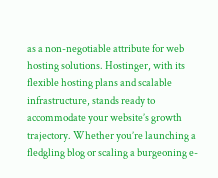as a non-negotiable attribute for web hosting solutions. Hostinger, with its flexible hosting plans and scalable infrastructure, stands ready to accommodate your website’s growth trajectory. Whether you’re launching a fledgling blog or scaling a burgeoning e-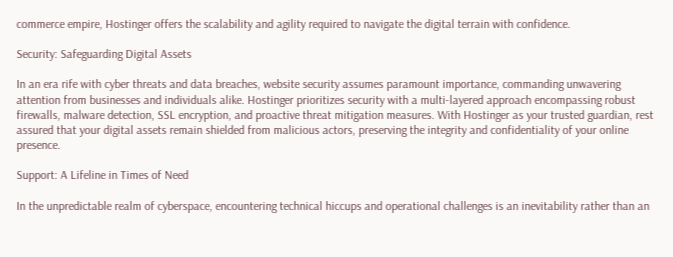commerce empire, Hostinger offers the scalability and agility required to navigate the digital terrain with confidence.

Security: Safeguarding Digital Assets

In an era rife with cyber threats and data breaches, website security assumes paramount importance, commanding unwavering attention from businesses and individuals alike. Hostinger prioritizes security with a multi-layered approach encompassing robust firewalls, malware detection, SSL encryption, and proactive threat mitigation measures. With Hostinger as your trusted guardian, rest assured that your digital assets remain shielded from malicious actors, preserving the integrity and confidentiality of your online presence.

Support: A Lifeline in Times of Need

In the unpredictable realm of cyberspace, encountering technical hiccups and operational challenges is an inevitability rather than an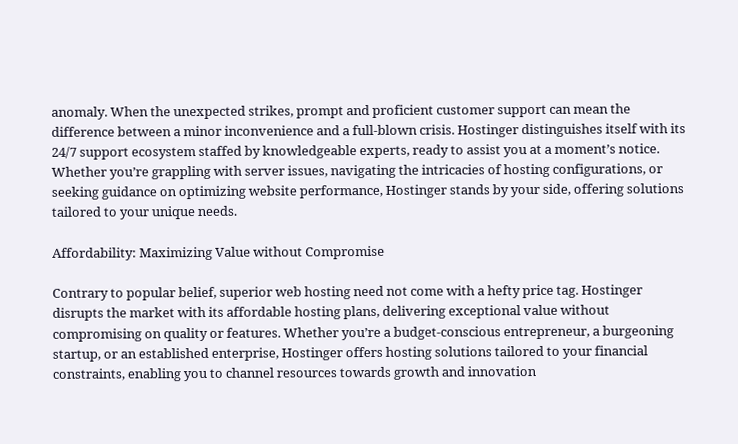anomaly. When the unexpected strikes, prompt and proficient customer support can mean the difference between a minor inconvenience and a full-blown crisis. Hostinger distinguishes itself with its 24/7 support ecosystem staffed by knowledgeable experts, ready to assist you at a moment’s notice. Whether you’re grappling with server issues, navigating the intricacies of hosting configurations, or seeking guidance on optimizing website performance, Hostinger stands by your side, offering solutions tailored to your unique needs.

Affordability: Maximizing Value without Compromise

Contrary to popular belief, superior web hosting need not come with a hefty price tag. Hostinger disrupts the market with its affordable hosting plans, delivering exceptional value without compromising on quality or features. Whether you’re a budget-conscious entrepreneur, a burgeoning startup, or an established enterprise, Hostinger offers hosting solutions tailored to your financial constraints, enabling you to channel resources towards growth and innovation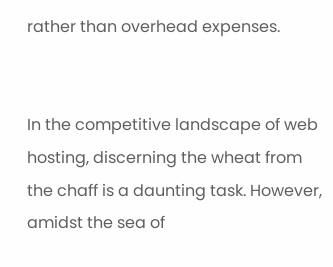rather than overhead expenses.


In the competitive landscape of web hosting, discerning the wheat from the chaff is a daunting task. However, amidst the sea of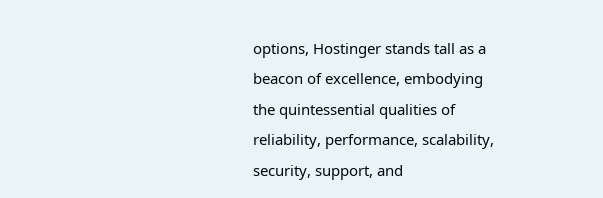options, Hostinger stands tall as a beacon of excellence, embodying the quintessential qualities of reliability, performance, scalability, security, support, and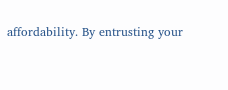affordability. By entrusting your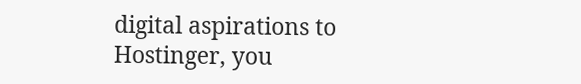digital aspirations to Hostinger, you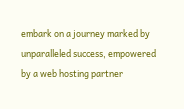embark on a journey marked by unparalleled success, empowered by a web hosting partner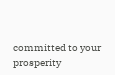committed to your prosperity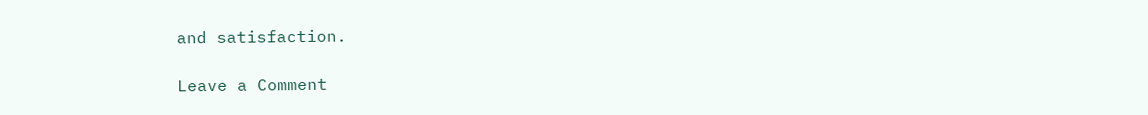and satisfaction.

Leave a Comment